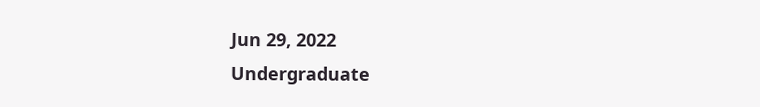Jun 29, 2022
Undergraduate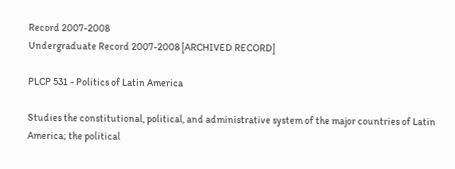Record 2007-2008
Undergraduate Record 2007-2008 [ARCHIVED RECORD]

PLCP 531 - Politics of Latin America

Studies the constitutional, political, and administrative system of the major countries of Latin America; the political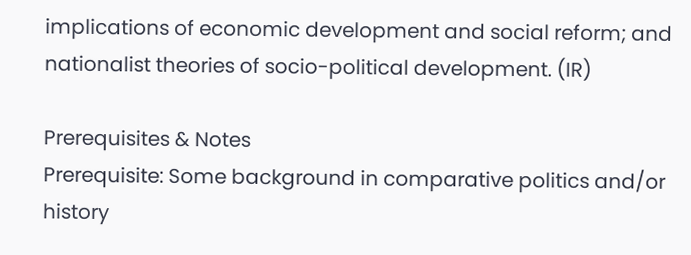implications of economic development and social reform; and nationalist theories of socio-political development. (IR)

Prerequisites & Notes
Prerequisite: Some background in comparative politics and/or history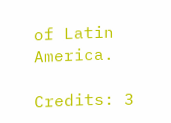of Latin America.

Credits: 3